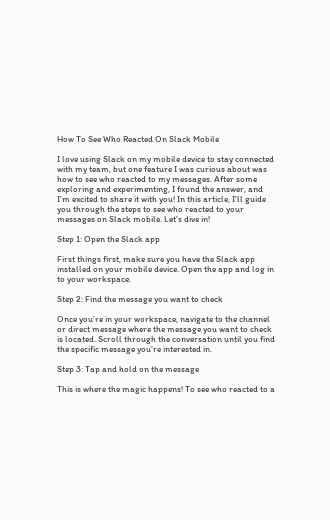How To See Who Reacted On Slack Mobile

I love using Slack on my mobile device to stay connected with my team, but one feature I was curious about was how to see who reacted to my messages. After some exploring and experimenting, I found the answer, and I’m excited to share it with you! In this article, I’ll guide you through the steps to see who reacted to your messages on Slack mobile. Let’s dive in!

Step 1: Open the Slack app

First things first, make sure you have the Slack app installed on your mobile device. Open the app and log in to your workspace.

Step 2: Find the message you want to check

Once you’re in your workspace, navigate to the channel or direct message where the message you want to check is located. Scroll through the conversation until you find the specific message you’re interested in.

Step 3: Tap and hold on the message

This is where the magic happens! To see who reacted to a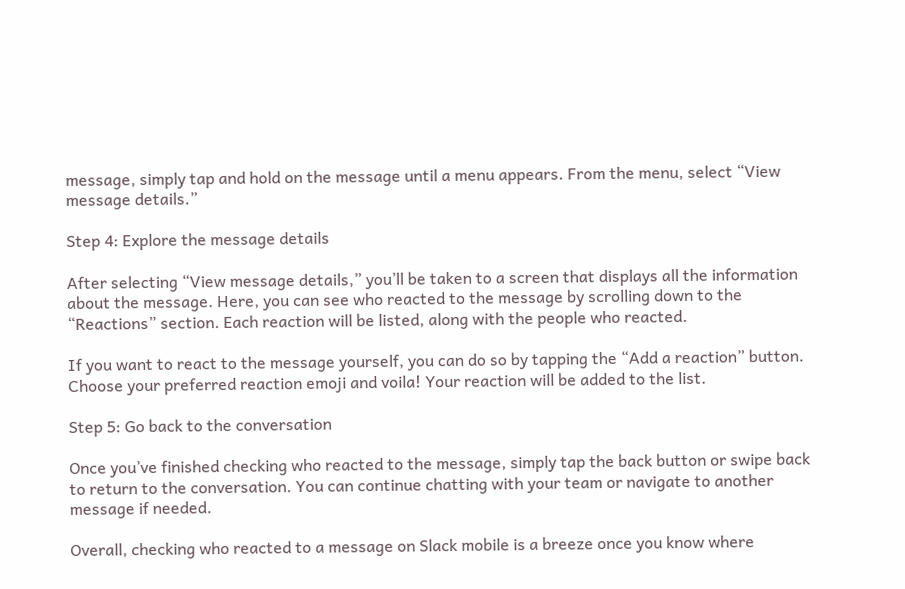message, simply tap and hold on the message until a menu appears. From the menu, select “View message details.”

Step 4: Explore the message details

After selecting “View message details,” you’ll be taken to a screen that displays all the information about the message. Here, you can see who reacted to the message by scrolling down to the “Reactions” section. Each reaction will be listed, along with the people who reacted.

If you want to react to the message yourself, you can do so by tapping the “Add a reaction” button. Choose your preferred reaction emoji and voila! Your reaction will be added to the list.

Step 5: Go back to the conversation

Once you’ve finished checking who reacted to the message, simply tap the back button or swipe back to return to the conversation. You can continue chatting with your team or navigate to another message if needed.

Overall, checking who reacted to a message on Slack mobile is a breeze once you know where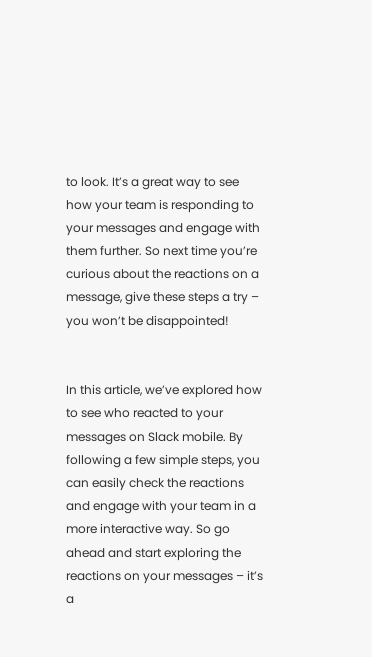to look. It’s a great way to see how your team is responding to your messages and engage with them further. So next time you’re curious about the reactions on a message, give these steps a try – you won’t be disappointed!


In this article, we’ve explored how to see who reacted to your messages on Slack mobile. By following a few simple steps, you can easily check the reactions and engage with your team in a more interactive way. So go ahead and start exploring the reactions on your messages – it’s a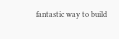fantastic way to build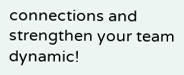connections and strengthen your team dynamic!